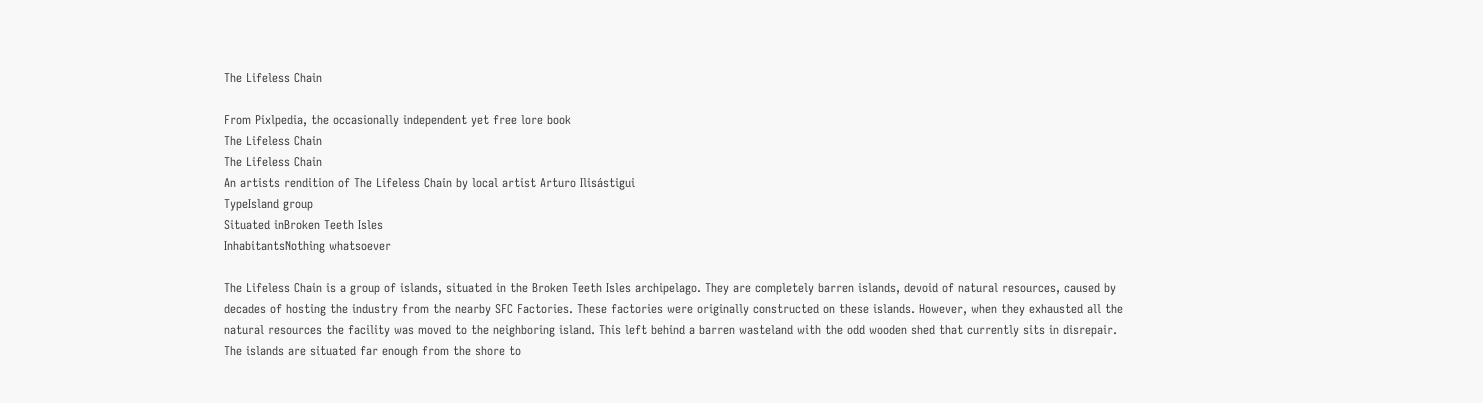The Lifeless Chain

From Pixlpedia, the occasionally independent yet free lore book
The Lifeless Chain
The Lifeless Chain
An artists rendition of The Lifeless Chain by local artist Arturo Ilisástigui
TypeIsland group
Situated inBroken Teeth Isles
InhabitantsNothing whatsoever

The Lifeless Chain is a group of islands, situated in the Broken Teeth Isles archipelago. They are completely barren islands, devoid of natural resources, caused by decades of hosting the industry from the nearby SFC Factories. These factories were originally constructed on these islands. However, when they exhausted all the natural resources the facility was moved to the neighboring island. This left behind a barren wasteland with the odd wooden shed that currently sits in disrepair. The islands are situated far enough from the shore to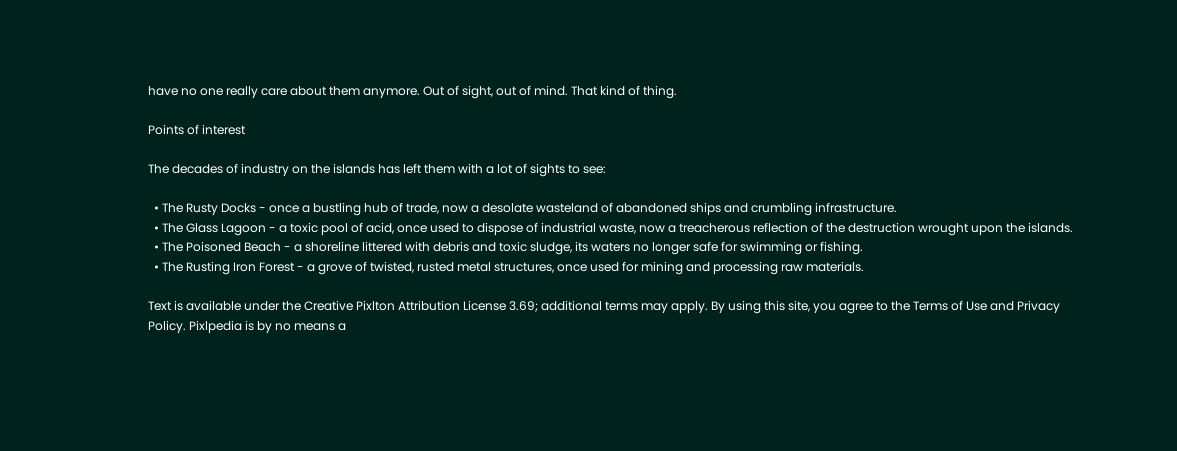have no one really care about them anymore. Out of sight, out of mind. That kind of thing.

Points of interest

The decades of industry on the islands has left them with a lot of sights to see:

  • The Rusty Docks - once a bustling hub of trade, now a desolate wasteland of abandoned ships and crumbling infrastructure.
  • The Glass Lagoon - a toxic pool of acid, once used to dispose of industrial waste, now a treacherous reflection of the destruction wrought upon the islands.
  • The Poisoned Beach - a shoreline littered with debris and toxic sludge, its waters no longer safe for swimming or fishing.
  • The Rusting Iron Forest - a grove of twisted, rusted metal structures, once used for mining and processing raw materials.

Text is available under the Creative Pixlton Attribution License 3.69; additional terms may apply. By using this site, you agree to the Terms of Use and Privacy Policy. Pixlpedia is by no means a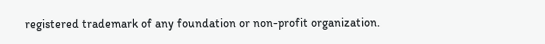registered trademark of any foundation or non-profit organization.